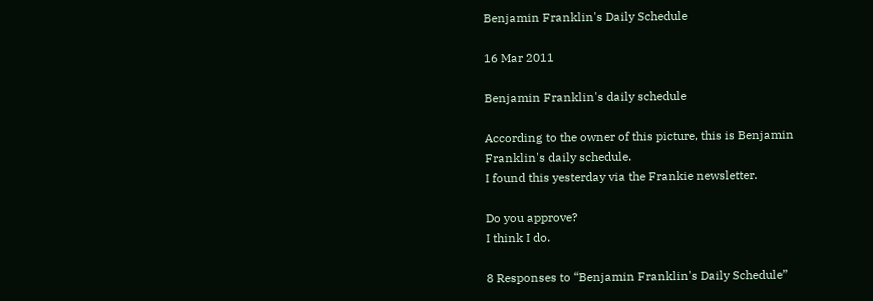Benjamin Franklin's Daily Schedule

16 Mar 2011

Benjamin Franklin's daily schedule

According to the owner of this picture, this is Benjamin Franklin's daily schedule.
I found this yesterday via the Frankie newsletter.

Do you approve?
I think I do.

8 Responses to “Benjamin Franklin's Daily Schedule”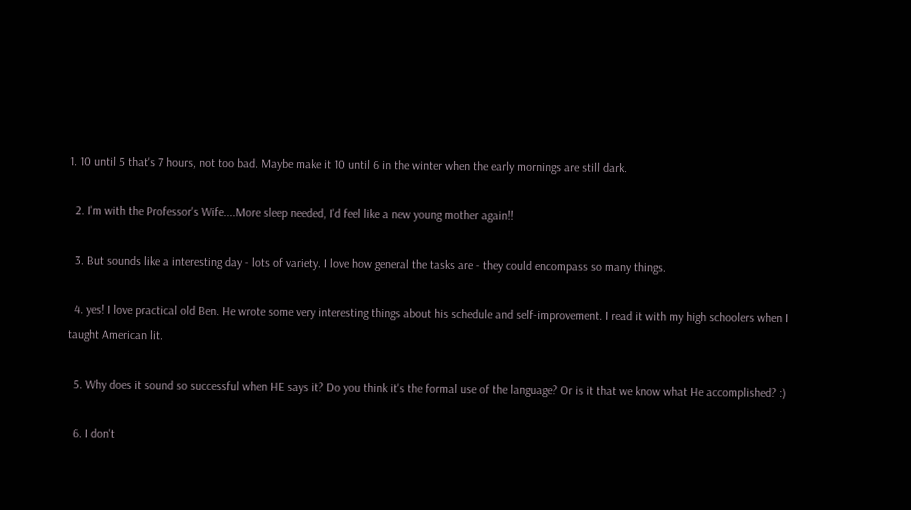1. 10 until 5 that's 7 hours, not too bad. Maybe make it 10 until 6 in the winter when the early mornings are still dark.

  2. I'm with the Professor's Wife....More sleep needed, I'd feel like a new young mother again!!

  3. But sounds like a interesting day - lots of variety. I love how general the tasks are - they could encompass so many things.

  4. yes! I love practical old Ben. He wrote some very interesting things about his schedule and self-improvement. I read it with my high schoolers when I taught American lit.

  5. Why does it sound so successful when HE says it? Do you think it's the formal use of the language? Or is it that we know what He accomplished? :)

  6. I don't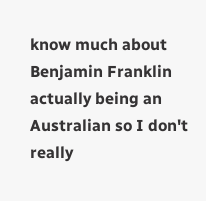know much about Benjamin Franklin actually being an Australian so I don't really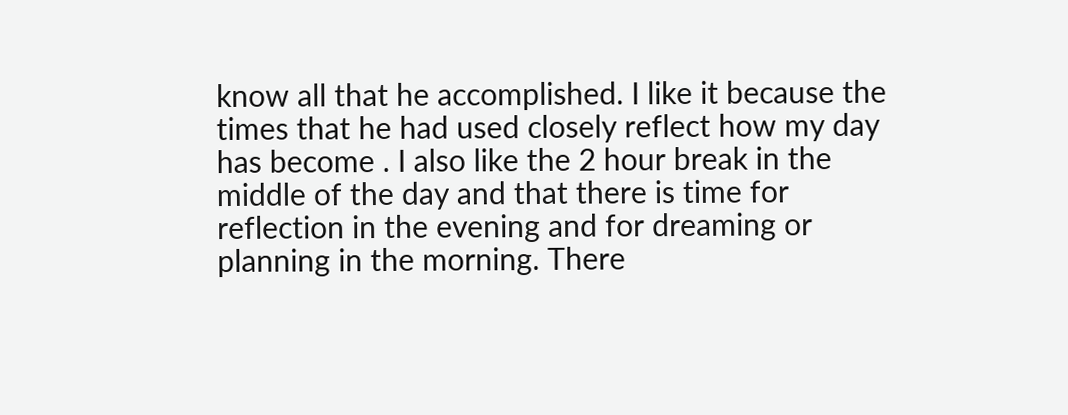know all that he accomplished. I like it because the times that he had used closely reflect how my day has become . I also like the 2 hour break in the middle of the day and that there is time for reflection in the evening and for dreaming or planning in the morning. There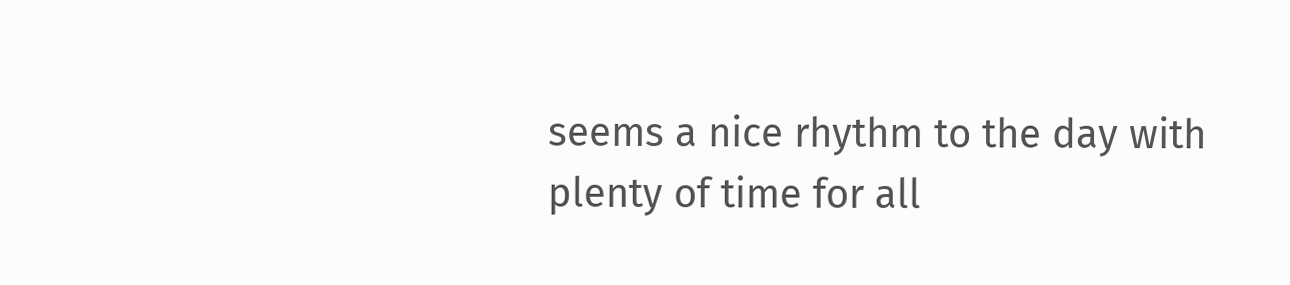seems a nice rhythm to the day with plenty of time for all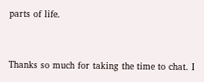parts of life.


Thanks so much for taking the time to chat. I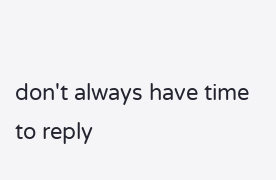don't always have time to reply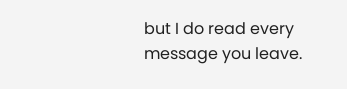but I do read every message you leave.